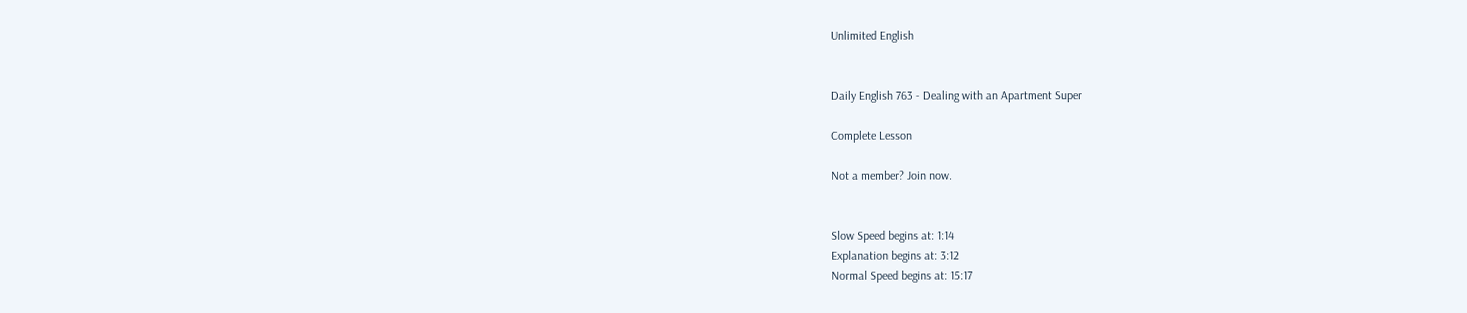Unlimited English


Daily English 763 - Dealing with an Apartment Super

Complete Lesson

Not a member? Join now.


Slow Speed begins at: 1:14
Explanation begins at: 3:12
Normal Speed begins at: 15:17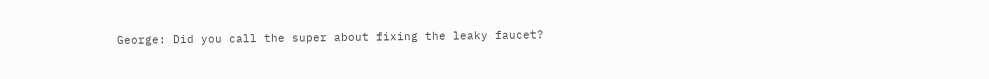George: Did you call the super about fixing the leaky faucet?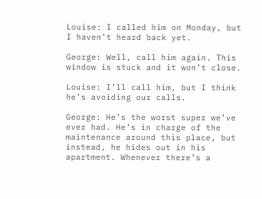Louise: I called him on Monday, but I haven’t heard back yet.

George: Well, call him again. This window is stuck and it won’t close.

Louise: I’ll call him, but I think he’s avoiding our calls.

George: He’s the worst super we’ve ever had. He’s in charge of the maintenance around this place, but instead, he hides out in his apartment. Whenever there’s a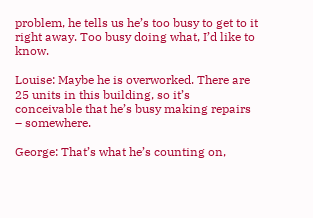problem, he tells us he’s too busy to get to it right away. Too busy doing what, I’d like to know.

Louise: Maybe he is overworked. There are 25 units in this building, so it’s conceivable that he’s busy making repairs – somewhere.

George: That’s what he’s counting on,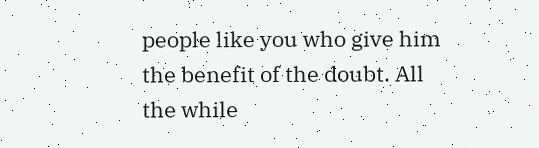people like you who give him the benefit of the doubt. All the while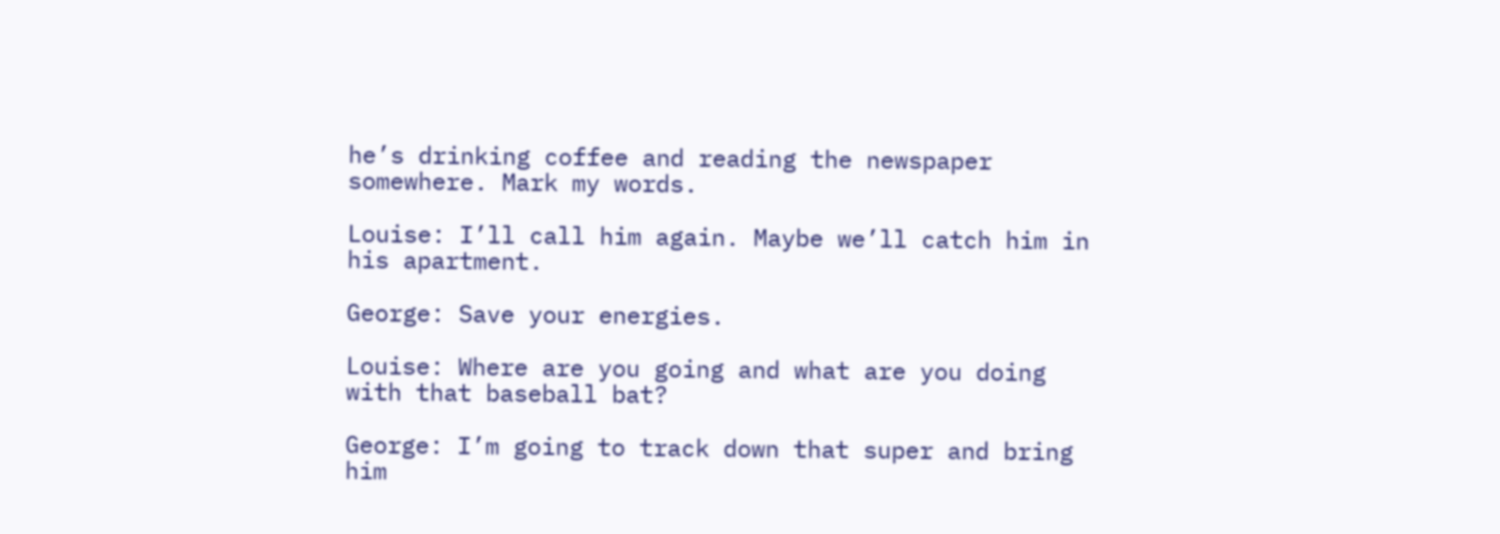he’s drinking coffee and reading the newspaper somewhere. Mark my words.

Louise: I’ll call him again. Maybe we’ll catch him in his apartment.

George: Save your energies.

Louise: Where are you going and what are you doing with that baseball bat?

George: I’m going to track down that super and bring him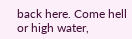back here. Come hell or high water,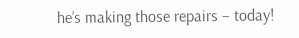he’s making those repairs – today!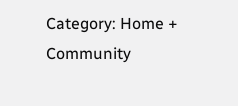Category: Home + Community